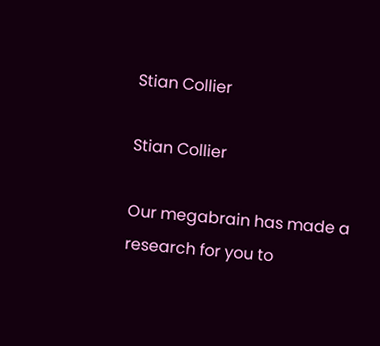Stian Collier

Stian Collier

Our megabrain has made a research for you to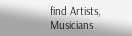find Artists, Musicians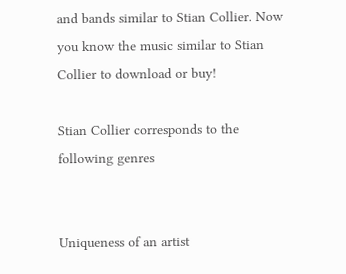and bands similar to Stian Collier. Now you know the music similar to Stian Collier to download or buy!

Stian Collier corresponds to the following genres


Uniqueness of an artist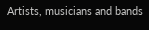Artists, musicians and bands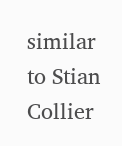similar to Stian Collier